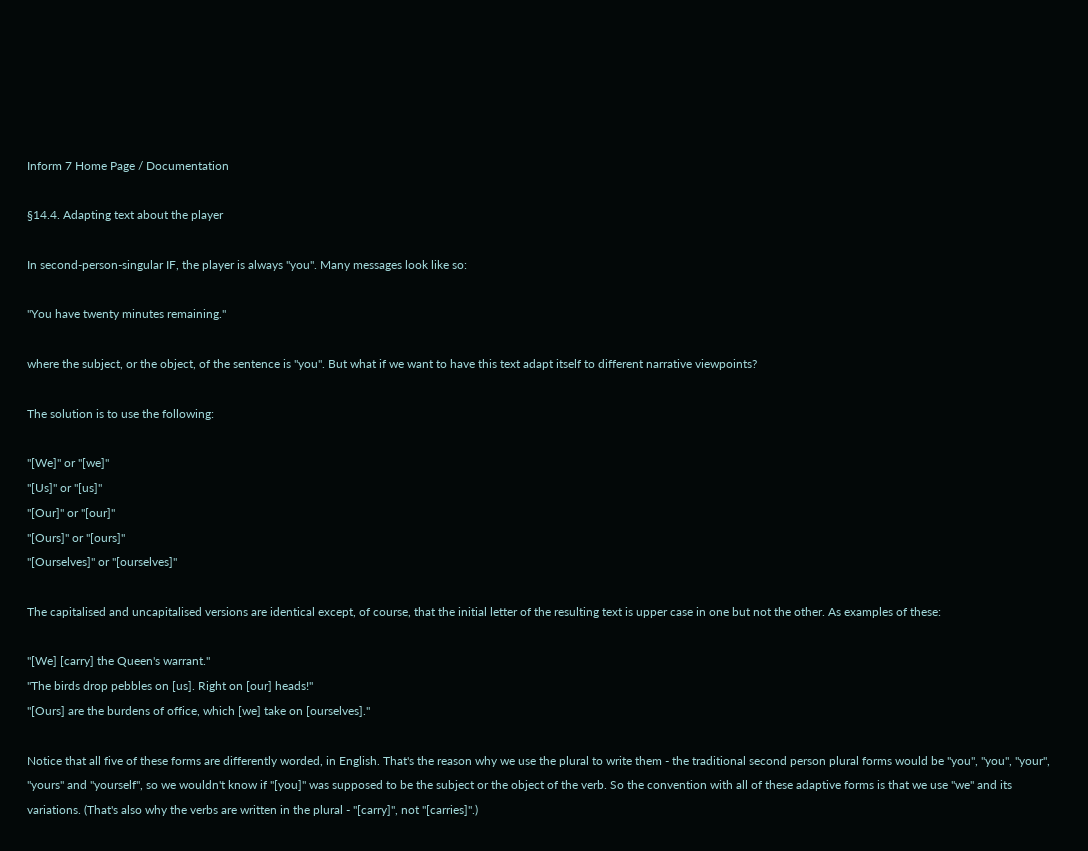Inform 7 Home Page / Documentation

§14.4. Adapting text about the player

In second-person-singular IF, the player is always "you". Many messages look like so:

"You have twenty minutes remaining."

where the subject, or the object, of the sentence is "you". But what if we want to have this text adapt itself to different narrative viewpoints?

The solution is to use the following:

"[We]" or "[we]"
"[Us]" or "[us]"
"[Our]" or "[our]"
"[Ours]" or "[ours]"
"[Ourselves]" or "[ourselves]"

The capitalised and uncapitalised versions are identical except, of course, that the initial letter of the resulting text is upper case in one but not the other. As examples of these:

"[We] [carry] the Queen's warrant."
"The birds drop pebbles on [us]. Right on [our] heads!"
"[Ours] are the burdens of office, which [we] take on [ourselves]."

Notice that all five of these forms are differently worded, in English. That's the reason why we use the plural to write them - the traditional second person plural forms would be "you", "you", "your", "yours" and "yourself", so we wouldn't know if "[you]" was supposed to be the subject or the object of the verb. So the convention with all of these adaptive forms is that we use "we" and its variations. (That's also why the verbs are written in the plural - "[carry]", not "[carries]".)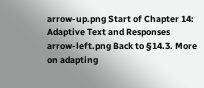arrow-up.png Start of Chapter 14: Adaptive Text and Responses
arrow-left.png Back to §14.3. More on adapting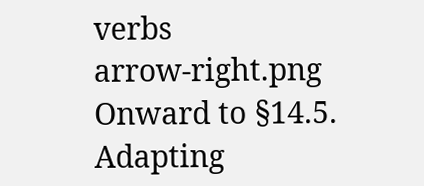verbs
arrow-right.png Onward to §14.5. Adapting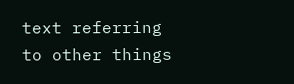text referring to other things